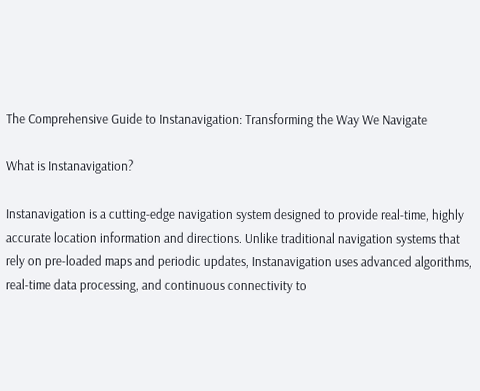The Comprehensive Guide to Instanavigation: Transforming the Way We Navigate

What is Instanavigation?

Instanavigation is a cutting-edge navigation system designed to provide real-time, highly accurate location information and directions. Unlike traditional navigation systems that rely on pre-loaded maps and periodic updates, Instanavigation uses advanced algorithms, real-time data processing, and continuous connectivity to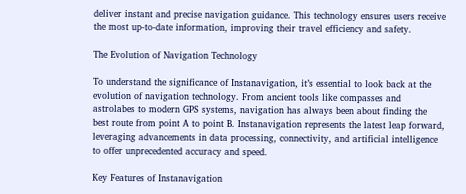deliver instant and precise navigation guidance. This technology ensures users receive the most up-to-date information, improving their travel efficiency and safety.

The Evolution of Navigation Technology

To understand the significance of Instanavigation, it’s essential to look back at the evolution of navigation technology. From ancient tools like compasses and astrolabes to modern GPS systems, navigation has always been about finding the best route from point A to point B. Instanavigation represents the latest leap forward, leveraging advancements in data processing, connectivity, and artificial intelligence to offer unprecedented accuracy and speed.

Key Features of Instanavigation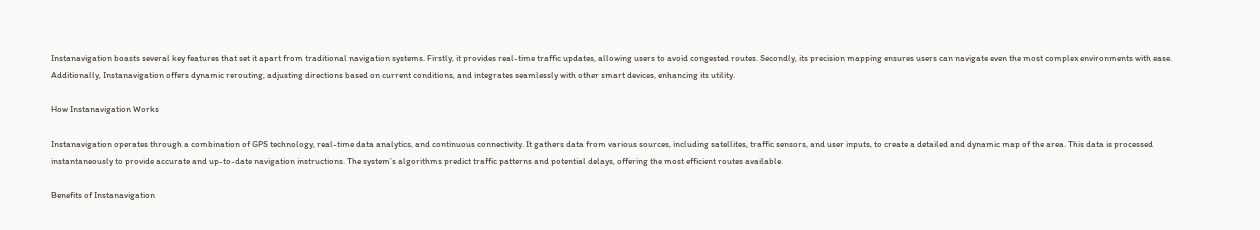Instanavigation boasts several key features that set it apart from traditional navigation systems. Firstly, it provides real-time traffic updates, allowing users to avoid congested routes. Secondly, its precision mapping ensures users can navigate even the most complex environments with ease. Additionally, Instanavigation offers dynamic rerouting, adjusting directions based on current conditions, and integrates seamlessly with other smart devices, enhancing its utility.

How Instanavigation Works

Instanavigation operates through a combination of GPS technology, real-time data analytics, and continuous connectivity. It gathers data from various sources, including satellites, traffic sensors, and user inputs, to create a detailed and dynamic map of the area. This data is processed instantaneously to provide accurate and up-to-date navigation instructions. The system’s algorithms predict traffic patterns and potential delays, offering the most efficient routes available.

Benefits of Instanavigation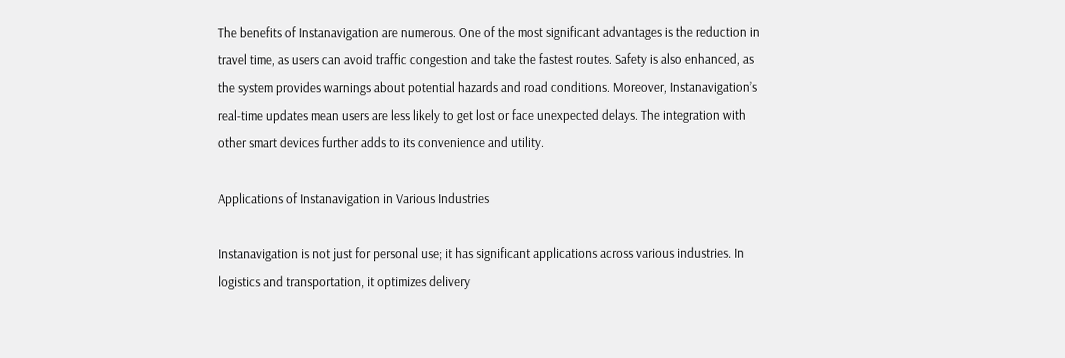The benefits of Instanavigation are numerous. One of the most significant advantages is the reduction in travel time, as users can avoid traffic congestion and take the fastest routes. Safety is also enhanced, as the system provides warnings about potential hazards and road conditions. Moreover, Instanavigation’s real-time updates mean users are less likely to get lost or face unexpected delays. The integration with other smart devices further adds to its convenience and utility.

Applications of Instanavigation in Various Industries

Instanavigation is not just for personal use; it has significant applications across various industries. In logistics and transportation, it optimizes delivery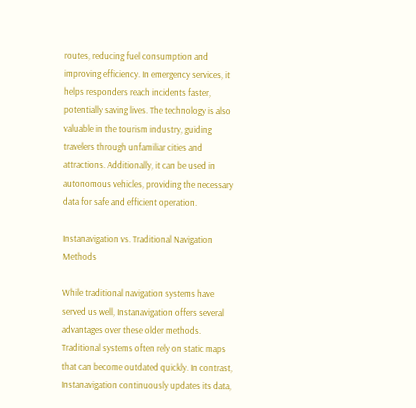routes, reducing fuel consumption and improving efficiency. In emergency services, it helps responders reach incidents faster, potentially saving lives. The technology is also valuable in the tourism industry, guiding travelers through unfamiliar cities and attractions. Additionally, it can be used in autonomous vehicles, providing the necessary data for safe and efficient operation.

Instanavigation vs. Traditional Navigation Methods

While traditional navigation systems have served us well, Instanavigation offers several advantages over these older methods. Traditional systems often rely on static maps that can become outdated quickly. In contrast, Instanavigation continuously updates its data,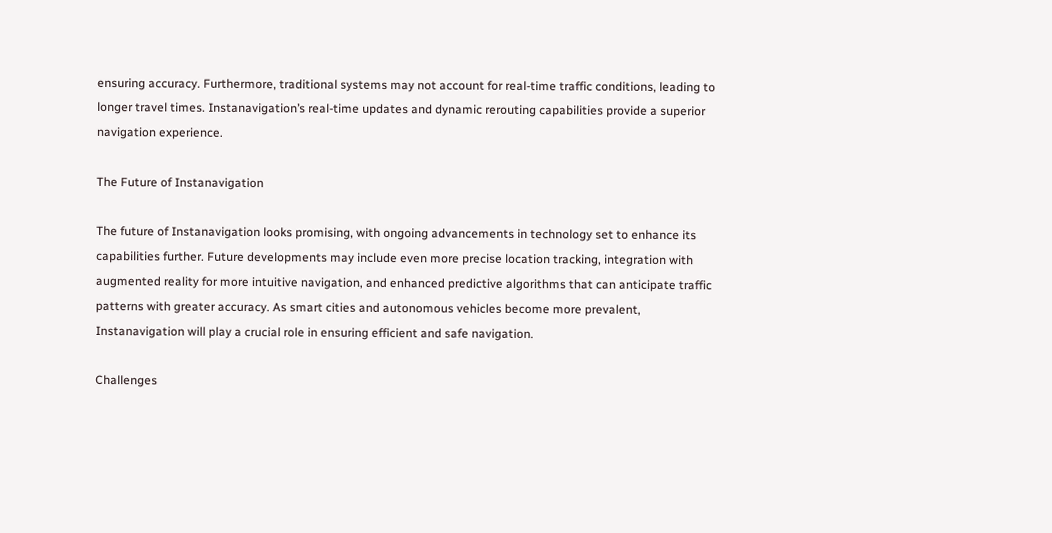ensuring accuracy. Furthermore, traditional systems may not account for real-time traffic conditions, leading to longer travel times. Instanavigation’s real-time updates and dynamic rerouting capabilities provide a superior navigation experience.

The Future of Instanavigation

The future of Instanavigation looks promising, with ongoing advancements in technology set to enhance its capabilities further. Future developments may include even more precise location tracking, integration with augmented reality for more intuitive navigation, and enhanced predictive algorithms that can anticipate traffic patterns with greater accuracy. As smart cities and autonomous vehicles become more prevalent, Instanavigation will play a crucial role in ensuring efficient and safe navigation.

Challenges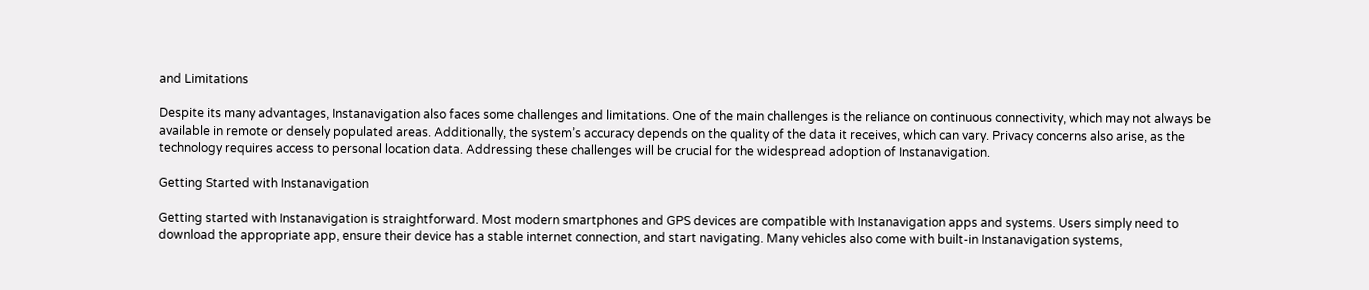and Limitations

Despite its many advantages, Instanavigation also faces some challenges and limitations. One of the main challenges is the reliance on continuous connectivity, which may not always be available in remote or densely populated areas. Additionally, the system’s accuracy depends on the quality of the data it receives, which can vary. Privacy concerns also arise, as the technology requires access to personal location data. Addressing these challenges will be crucial for the widespread adoption of Instanavigation.

Getting Started with Instanavigation

Getting started with Instanavigation is straightforward. Most modern smartphones and GPS devices are compatible with Instanavigation apps and systems. Users simply need to download the appropriate app, ensure their device has a stable internet connection, and start navigating. Many vehicles also come with built-in Instanavigation systems,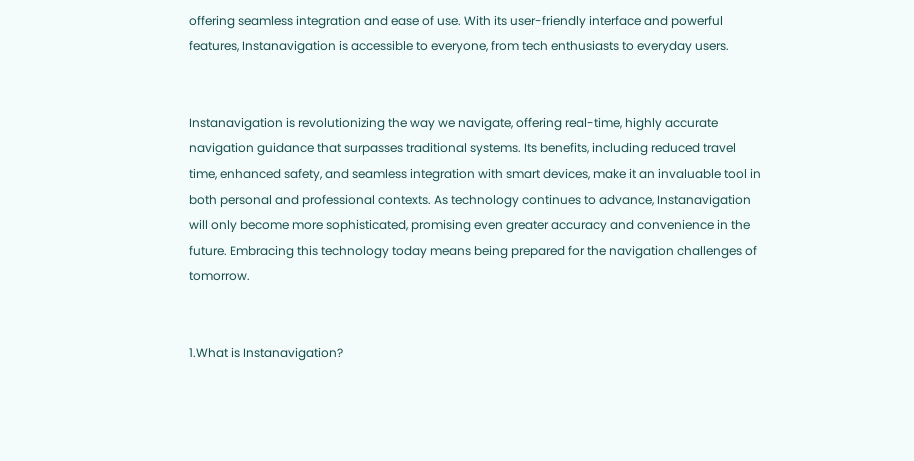offering seamless integration and ease of use. With its user-friendly interface and powerful features, Instanavigation is accessible to everyone, from tech enthusiasts to everyday users.


Instanavigation is revolutionizing the way we navigate, offering real-time, highly accurate navigation guidance that surpasses traditional systems. Its benefits, including reduced travel time, enhanced safety, and seamless integration with smart devices, make it an invaluable tool in both personal and professional contexts. As technology continues to advance, Instanavigation will only become more sophisticated, promising even greater accuracy and convenience in the future. Embracing this technology today means being prepared for the navigation challenges of tomorrow.


1.What is Instanavigation?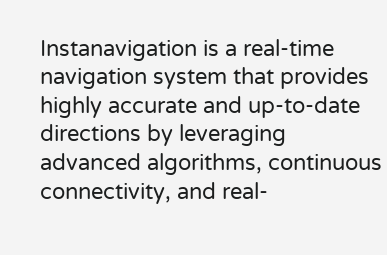Instanavigation is a real-time navigation system that provides highly accurate and up-to-date directions by leveraging advanced algorithms, continuous connectivity, and real-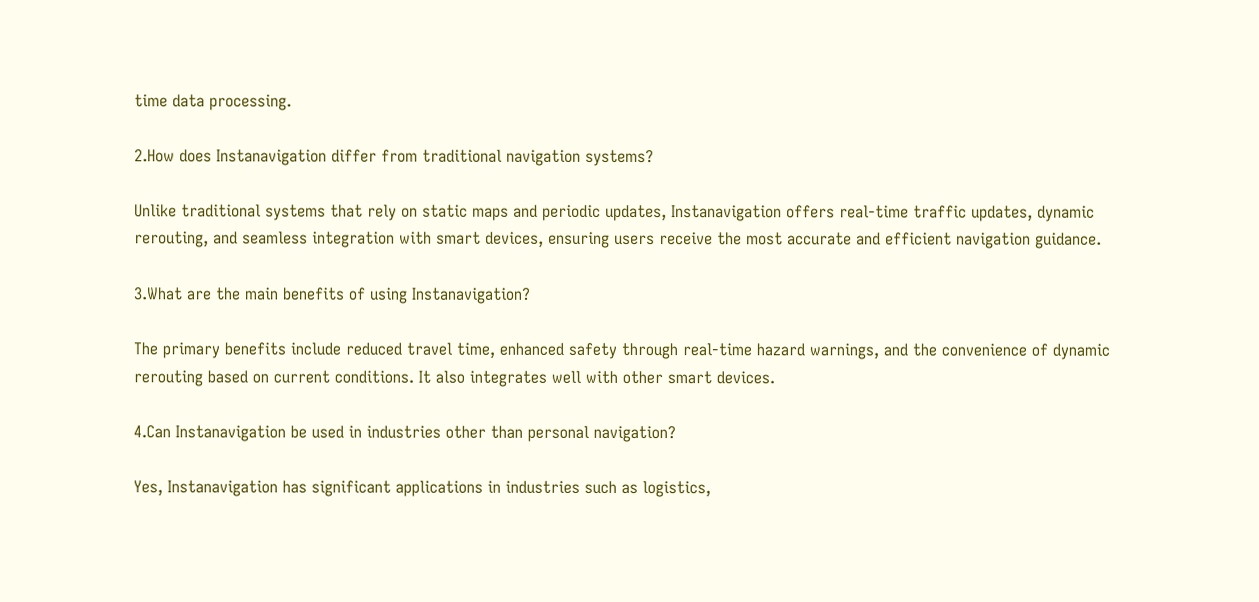time data processing.

2.How does Instanavigation differ from traditional navigation systems?

Unlike traditional systems that rely on static maps and periodic updates, Instanavigation offers real-time traffic updates, dynamic rerouting, and seamless integration with smart devices, ensuring users receive the most accurate and efficient navigation guidance.

3.What are the main benefits of using Instanavigation?

The primary benefits include reduced travel time, enhanced safety through real-time hazard warnings, and the convenience of dynamic rerouting based on current conditions. It also integrates well with other smart devices.

4.Can Instanavigation be used in industries other than personal navigation?

Yes, Instanavigation has significant applications in industries such as logistics,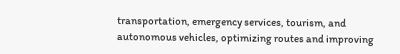transportation, emergency services, tourism, and autonomous vehicles, optimizing routes and improving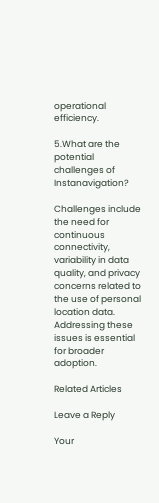operational efficiency.

5.What are the potential challenges of Instanavigation?

Challenges include the need for continuous connectivity, variability in data quality, and privacy concerns related to the use of personal location data. Addressing these issues is essential for broader adoption.

Related Articles

Leave a Reply

Your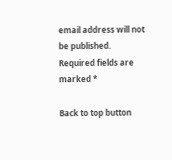email address will not be published. Required fields are marked *

Back to top button